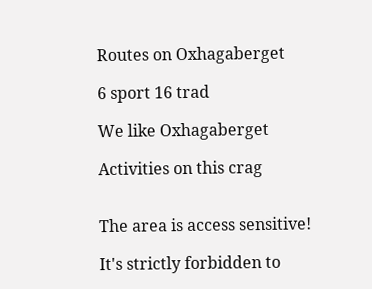Routes on Oxhagaberget

6 sport 16 trad

We like Oxhagaberget

Activities on this crag


The area is access sensitive!

It's strictly forbidden to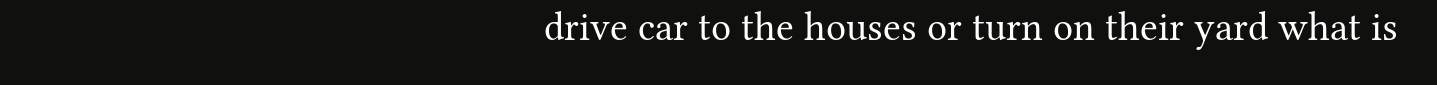drive car to the houses or turn on their yard what is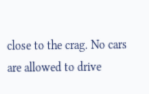close to the crag. No cars are allowed to drive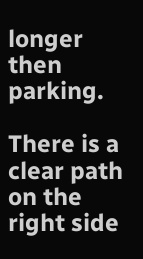longer then parking.

There is a clear path on the right side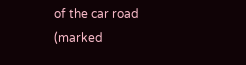of the car road (marked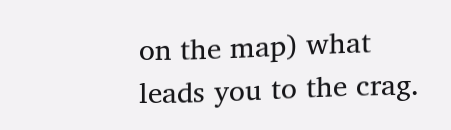on the map) what leads you to the crag.